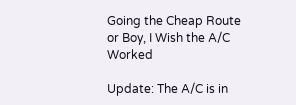Going the Cheap Route or Boy, I Wish the A/C Worked

Update: The A/C is in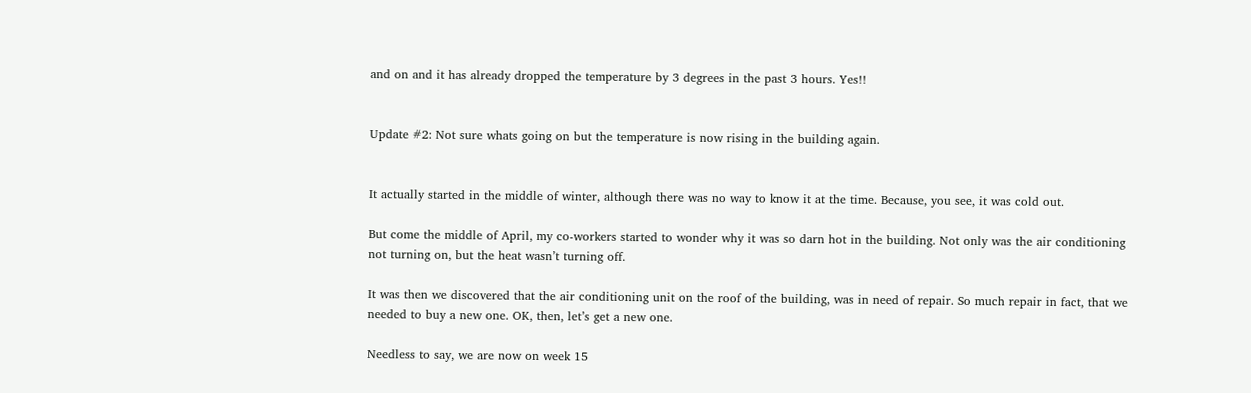and on and it has already dropped the temperature by 3 degrees in the past 3 hours. Yes!!


Update #2: Not sure whats going on but the temperature is now rising in the building again.


It actually started in the middle of winter, although there was no way to know it at the time. Because, you see, it was cold out.

But come the middle of April, my co-workers started to wonder why it was so darn hot in the building. Not only was the air conditioning not turning on, but the heat wasn’t turning off.

It was then we discovered that the air conditioning unit on the roof of the building, was in need of repair. So much repair in fact, that we needed to buy a new one. OK, then, let’s get a new one.

Needless to say, we are now on week 15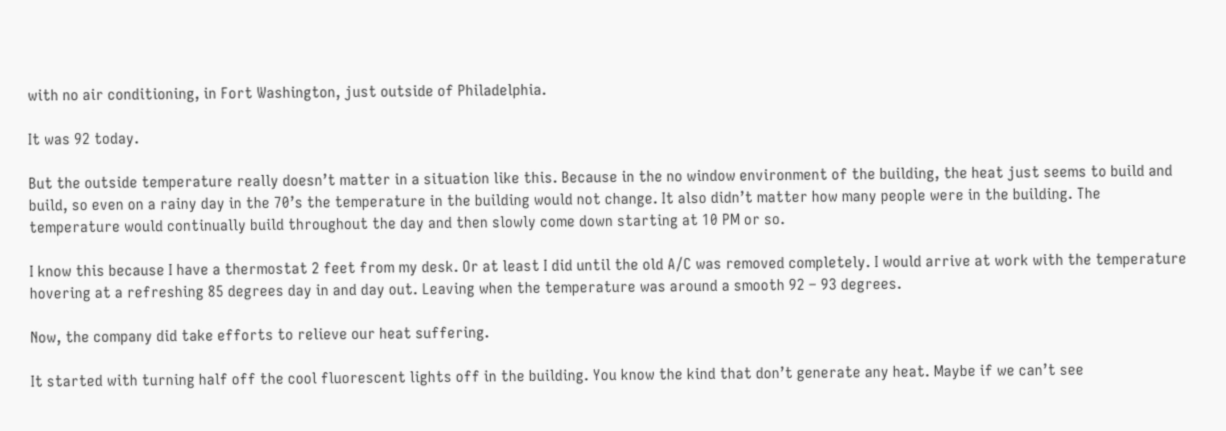with no air conditioning, in Fort Washington, just outside of Philadelphia.

It was 92 today.

But the outside temperature really doesn’t matter in a situation like this. Because in the no window environment of the building, the heat just seems to build and build, so even on a rainy day in the 70’s the temperature in the building would not change. It also didn’t matter how many people were in the building. The temperature would continually build throughout the day and then slowly come down starting at 10 PM or so.

I know this because I have a thermostat 2 feet from my desk. Or at least I did until the old A/C was removed completely. I would arrive at work with the temperature hovering at a refreshing 85 degrees day in and day out. Leaving when the temperature was around a smooth 92 – 93 degrees.

Now, the company did take efforts to relieve our heat suffering.

It started with turning half off the cool fluorescent lights off in the building. You know the kind that don’t generate any heat. Maybe if we can’t see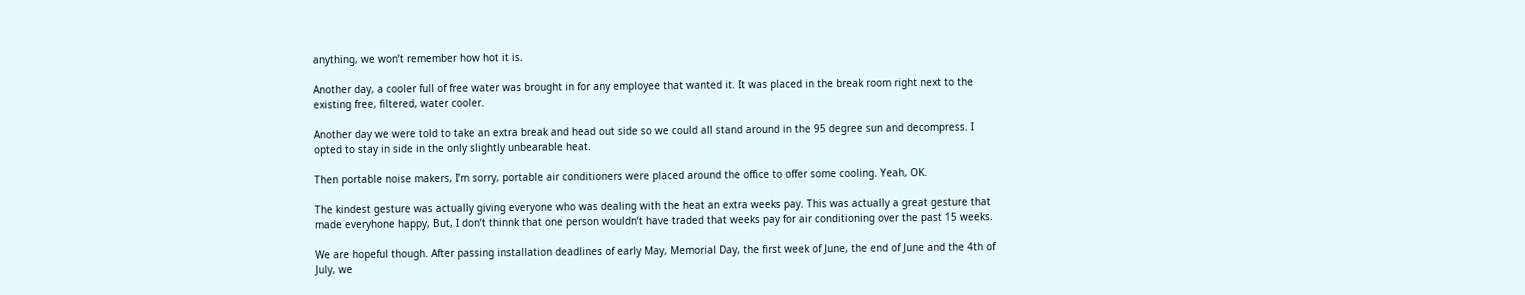anything, we won’t remember how hot it is.

Another day, a cooler full of free water was brought in for any employee that wanted it. It was placed in the break room right next to the existing free, filtered, water cooler.

Another day we were told to take an extra break and head out side so we could all stand around in the 95 degree sun and decompress. I opted to stay in side in the only slightly unbearable heat.

Then portable noise makers, I’m sorry, portable air conditioners were placed around the office to offer some cooling. Yeah, OK.

The kindest gesture was actually giving everyone who was dealing with the heat an extra weeks pay. This was actually a great gesture that made everyhone happy, But, I don’t thinnk that one person wouldn’t have traded that weeks pay for air conditioning over the past 15 weeks.

We are hopeful though. After passing installation deadlines of early May, Memorial Day, the first week of June, the end of June and the 4th of July, we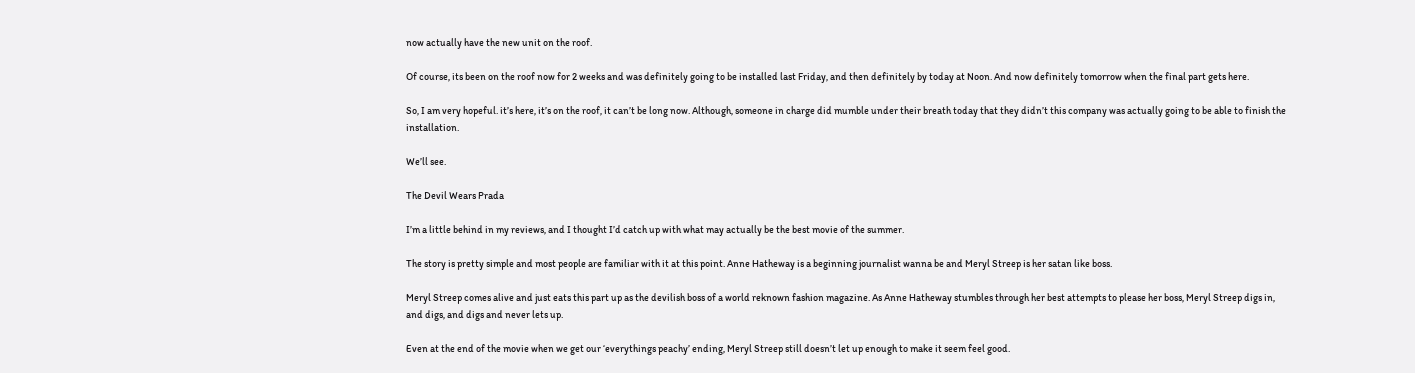now actually have the new unit on the roof.

Of course, its been on the roof now for 2 weeks and was definitely going to be installed last Friday, and then definitely by today at Noon. And now definitely tomorrow when the final part gets here.

So, I am very hopeful. it’s here, it’s on the roof, it can’t be long now. Although, someone in charge did mumble under their breath today that they didn’t this company was actually going to be able to finish the installation.

We’ll see.

The Devil Wears Prada

I’m a little behind in my reviews, and I thought I’d catch up with what may actually be the best movie of the summer.

The story is pretty simple and most people are familiar with it at this point. Anne Hatheway is a beginning journalist wanna be and Meryl Streep is her satan like boss.

Meryl Streep comes alive and just eats this part up as the devilish boss of a world reknown fashion magazine. As Anne Hatheway stumbles through her best attempts to please her boss, Meryl Streep digs in, and digs, and digs and never lets up.

Even at the end of the movie when we get our ‘everythings peachy’ ending, Meryl Streep still doesn’t let up enough to make it seem feel good.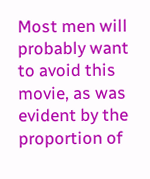Most men will probably want to avoid this movie, as was evident by the proportion of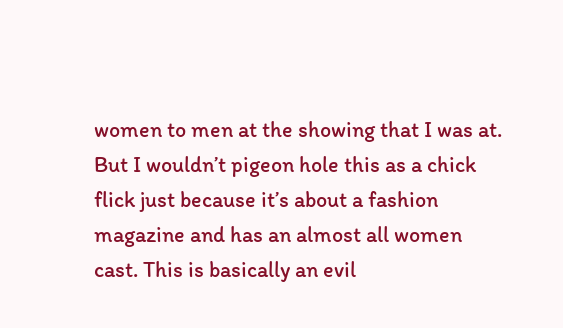women to men at the showing that I was at. But I wouldn’t pigeon hole this as a chick flick just because it’s about a fashion magazine and has an almost all women cast. This is basically an evil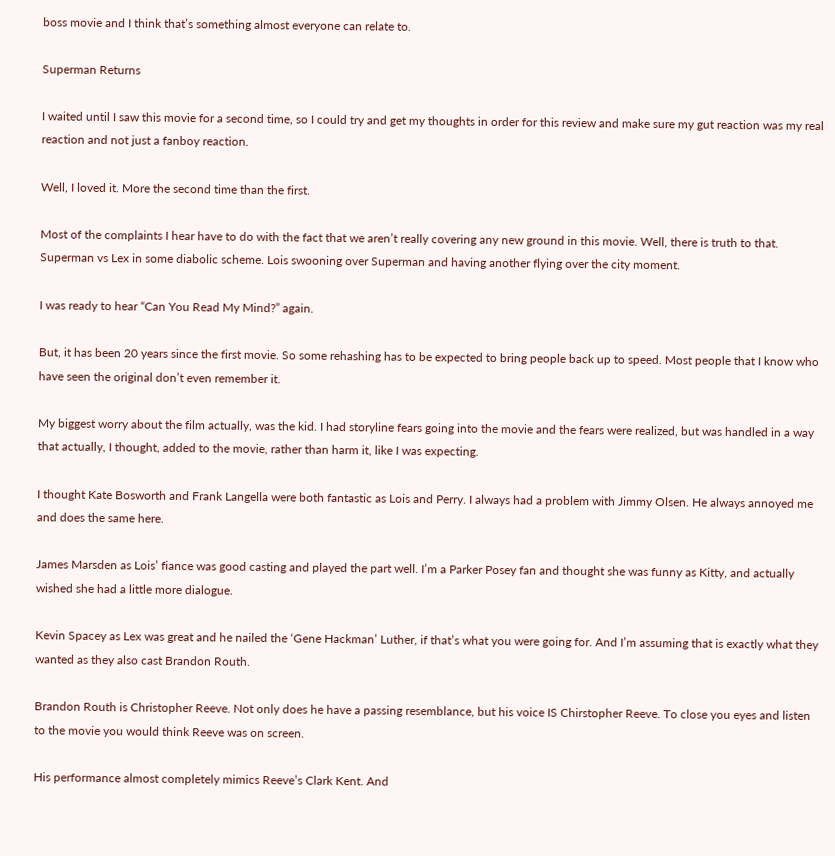boss movie and I think that’s something almost everyone can relate to.

Superman Returns

I waited until I saw this movie for a second time, so I could try and get my thoughts in order for this review and make sure my gut reaction was my real reaction and not just a fanboy reaction.

Well, I loved it. More the second time than the first.

Most of the complaints I hear have to do with the fact that we aren’t really covering any new ground in this movie. Well, there is truth to that. Superman vs Lex in some diabolic scheme. Lois swooning over Superman and having another flying over the city moment.

I was ready to hear “Can You Read My Mind?” again.

But, it has been 20 years since the first movie. So some rehashing has to be expected to bring people back up to speed. Most people that I know who have seen the original don’t even remember it.

My biggest worry about the film actually, was the kid. I had storyline fears going into the movie and the fears were realized, but was handled in a way that actually, I thought, added to the movie, rather than harm it, like I was expecting.

I thought Kate Bosworth and Frank Langella were both fantastic as Lois and Perry. I always had a problem with Jimmy Olsen. He always annoyed me and does the same here.

James Marsden as Lois’ fiance was good casting and played the part well. I’m a Parker Posey fan and thought she was funny as Kitty, and actually wished she had a little more dialogue.

Kevin Spacey as Lex was great and he nailed the ‘Gene Hackman’ Luther, if that’s what you were going for. And I’m assuming that is exactly what they wanted as they also cast Brandon Routh.

Brandon Routh is Christopher Reeve. Not only does he have a passing resemblance, but his voice IS Chirstopher Reeve. To close you eyes and listen to the movie you would think Reeve was on screen.

His performance almost completely mimics Reeve’s Clark Kent. And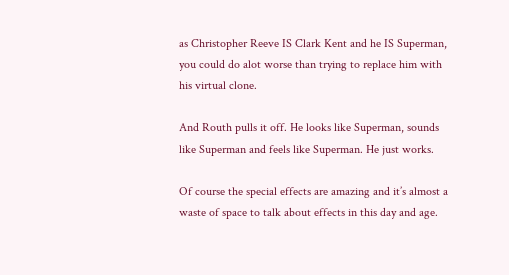as Christopher Reeve IS Clark Kent and he IS Superman, you could do alot worse than trying to replace him with his virtual clone.

And Routh pulls it off. He looks like Superman, sounds like Superman and feels like Superman. He just works.

Of course the special effects are amazing and it’s almost a waste of space to talk about effects in this day and age.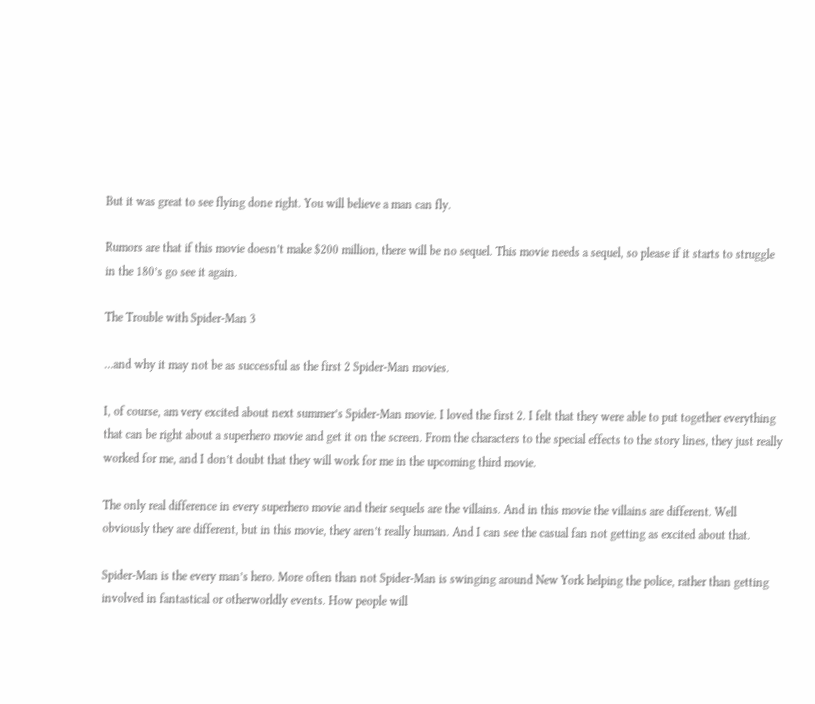But it was great to see flying done right. You will believe a man can fly.

Rumors are that if this movie doesn’t make $200 million, there will be no sequel. This movie needs a sequel, so please if it starts to struggle in the 180’s go see it again.

The Trouble with Spider-Man 3

…and why it may not be as successful as the first 2 Spider-Man movies.

I, of course, am very excited about next summer’s Spider-Man movie. I loved the first 2. I felt that they were able to put together everything that can be right about a superhero movie and get it on the screen. From the characters to the special effects to the story lines, they just really worked for me, and I don’t doubt that they will work for me in the upcoming third movie.

The only real difference in every superhero movie and their sequels are the villains. And in this movie the villains are different. Well obviously they are different, but in this movie, they aren’t really human. And I can see the casual fan not getting as excited about that.

Spider-Man is the every man’s hero. More often than not Spider-Man is swinging around New York helping the police, rather than getting involved in fantastical or otherworldly events. How people will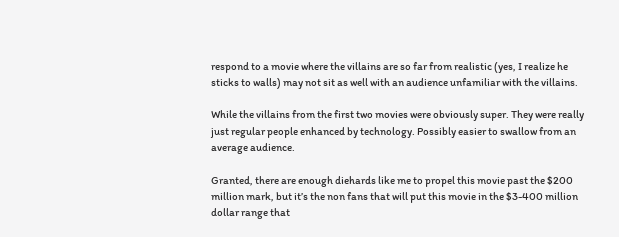respond to a movie where the villains are so far from realistic (yes, I realize he sticks to walls) may not sit as well with an audience unfamiliar with the villains.

While the villains from the first two movies were obviously super. They were really just regular people enhanced by technology. Possibly easier to swallow from an average audience.

Granted, there are enough diehards like me to propel this movie past the $200 million mark, but it’s the non fans that will put this movie in the $3-400 million dollar range that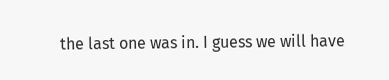the last one was in. I guess we will have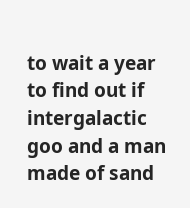to wait a year to find out if intergalactic goo and a man made of sand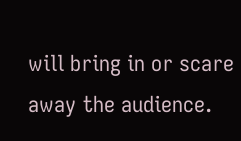will bring in or scare away the audience.